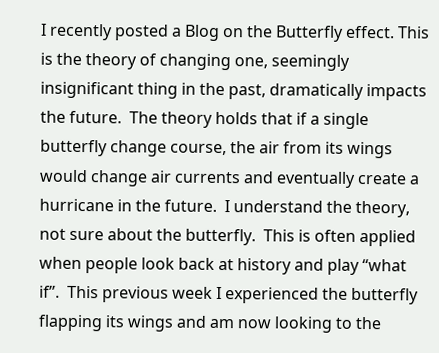I recently posted a Blog on the Butterfly effect. This is the theory of changing one, seemingly insignificant thing in the past, dramatically impacts the future.  The theory holds that if a single butterfly change course, the air from its wings would change air currents and eventually create a hurricane in the future.  I understand the theory, not sure about the butterfly.  This is often applied when people look back at history and play “what if”.  This previous week I experienced the butterfly flapping its wings and am now looking to the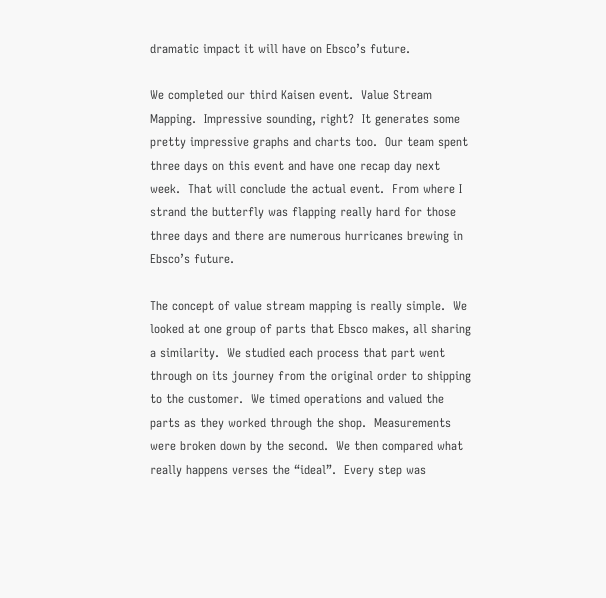dramatic impact it will have on Ebsco’s future.

We completed our third Kaisen event.  Value Stream Mapping.  Impressive sounding, right?  It generates some pretty impressive graphs and charts too.  Our team spent three days on this event and have one recap day next week.  That will conclude the actual event.  From where I strand the butterfly was flapping really hard for those three days and there are numerous hurricanes brewing in Ebsco’s future.

The concept of value stream mapping is really simple.  We looked at one group of parts that Ebsco makes, all sharing a similarity.  We studied each process that part went through on its journey from the original order to shipping to the customer.  We timed operations and valued the parts as they worked through the shop.  Measurements were broken down by the second.  We then compared what really happens verses the “ideal”.  Every step was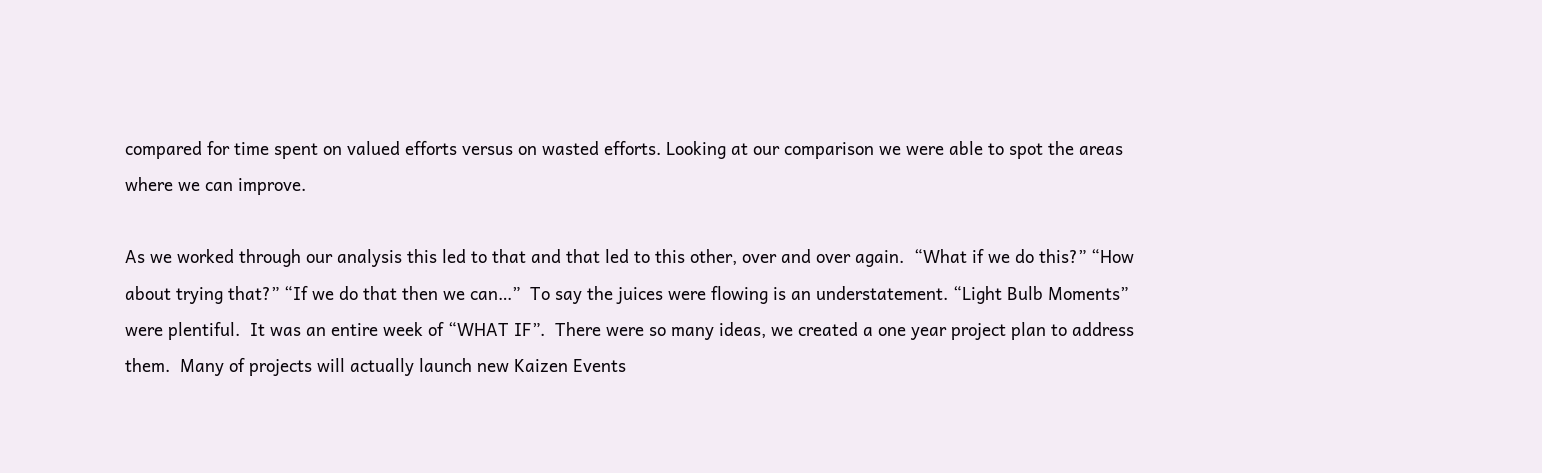compared for time spent on valued efforts versus on wasted efforts. Looking at our comparison we were able to spot the areas where we can improve.

As we worked through our analysis this led to that and that led to this other, over and over again.  “What if we do this?” “How about trying that?” “If we do that then we can…”  To say the juices were flowing is an understatement. “Light Bulb Moments” were plentiful.  It was an entire week of “WHAT IF”.  There were so many ideas, we created a one year project plan to address them.  Many of projects will actually launch new Kaizen Events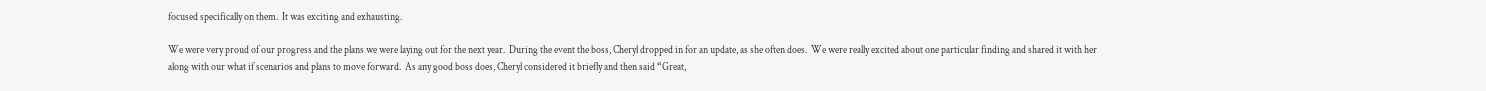focused specifically on them.  It was exciting and exhausting.

We were very proud of our progress and the plans we were laying out for the next year.  During the event the boss, Cheryl dropped in for an update, as she often does.  We were really excited about one particular finding and shared it with her along with our what if scenarios and plans to move forward.  As any good boss does, Cheryl considered it briefly and then said “Great,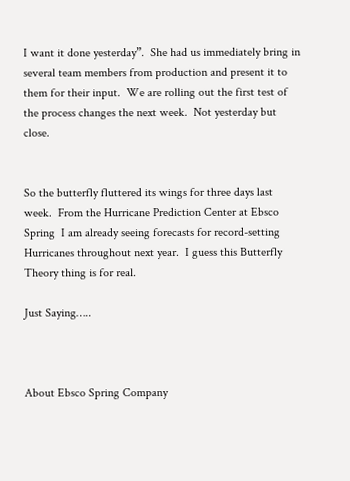I want it done yesterday”.  She had us immediately bring in several team members from production and present it to them for their input.  We are rolling out the first test of the process changes the next week.  Not yesterday but close.


So the butterfly fluttered its wings for three days last week.  From the Hurricane Prediction Center at Ebsco Spring  I am already seeing forecasts for record-setting Hurricanes throughout next year.  I guess this Butterfly Theory thing is for real.

Just Saying…..



About Ebsco Spring Company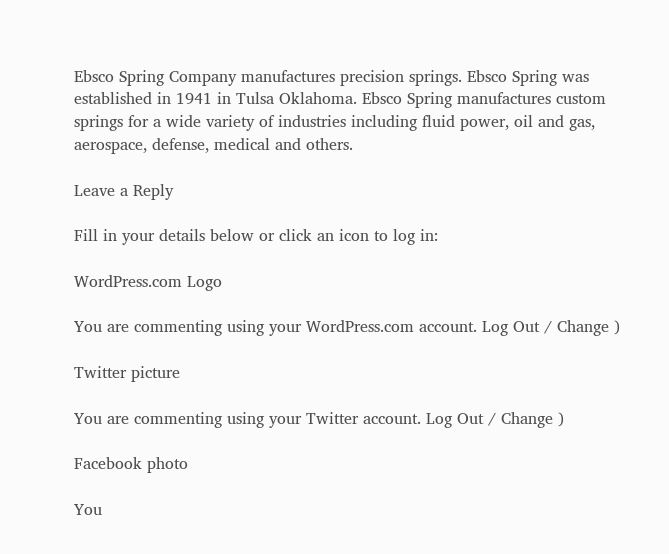Ebsco Spring Company manufactures precision springs. Ebsco Spring was established in 1941 in Tulsa Oklahoma. Ebsco Spring manufactures custom springs for a wide variety of industries including fluid power, oil and gas, aerospace, defense, medical and others.

Leave a Reply

Fill in your details below or click an icon to log in:

WordPress.com Logo

You are commenting using your WordPress.com account. Log Out / Change )

Twitter picture

You are commenting using your Twitter account. Log Out / Change )

Facebook photo

You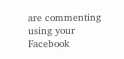are commenting using your Facebook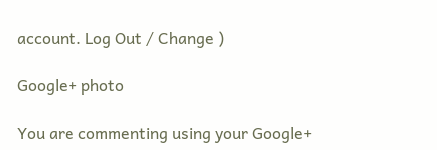account. Log Out / Change )

Google+ photo

You are commenting using your Google+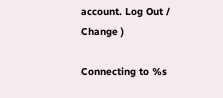account. Log Out / Change )

Connecting to %s